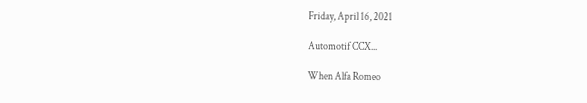Friday, April 16, 2021

Automotif CCX...

When Alfa Romeo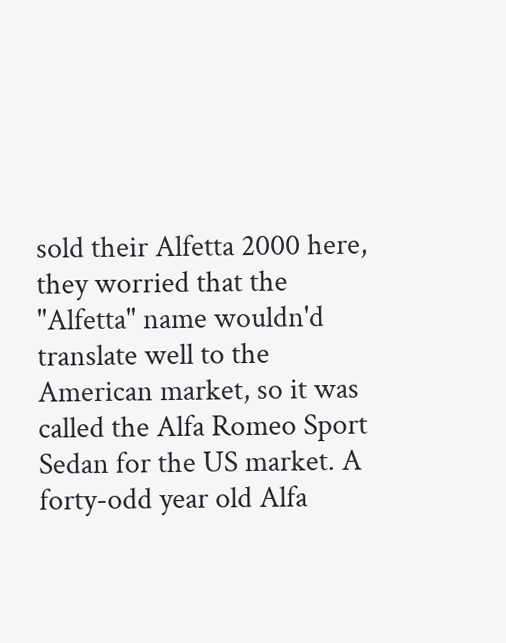sold their Alfetta 2000 here, they worried that the "Alfetta" name wouldn'd translate well to the American market, so it was called the Alfa Romeo Sport Sedan for the US market. A forty-odd year old Alfa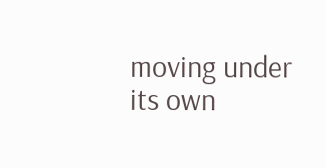moving under its own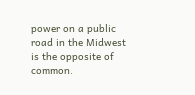power on a public road in the Midwest is the opposite of common.